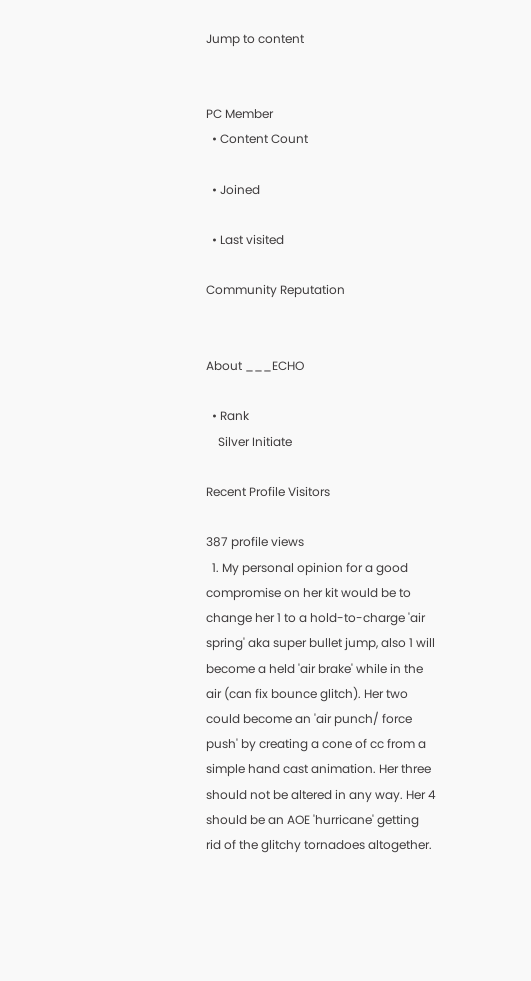Jump to content


PC Member
  • Content Count

  • Joined

  • Last visited

Community Reputation


About ___ECHO

  • Rank
    Silver Initiate

Recent Profile Visitors

387 profile views
  1. My personal opinion for a good compromise on her kit would be to change her 1 to a hold-to-charge 'air spring' aka super bullet jump, also 1 will become a held 'air brake' while in the air (can fix bounce glitch). Her two could become an 'air punch/ force push' by creating a cone of cc from a simple hand cast animation. Her three should not be altered in any way. Her 4 should be an AOE 'hurricane' getting rid of the glitchy tornadoes altogether.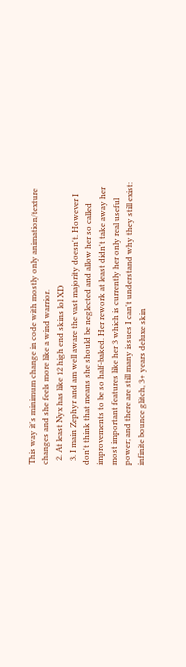This way it's minimum change in code with mostly only animation/texture changes and she feels more like a wind warrior.
  2. At least Nyx has like 12 high end skins lol XD
  3. I main Zephyr and am well aware the vast majority doesn't. However I don't think that means she should be neglected and allow her so called improvements to be so half-baked. Her rework at least didn't take away her most important features like her 3 which is currently her only real useful power; and there are still many issues I can't understand why they still exist: infinite bounce glitch, 3+ years deluxe skin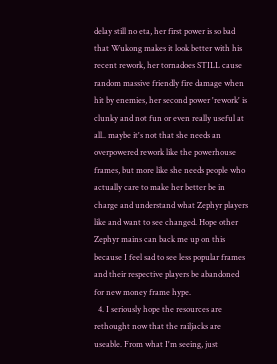delay still no eta, her first power is so bad that Wukong makes it look better with his recent rework, her tornadoes STILL cause random massive friendly fire damage when hit by enemies, her second power 'rework' is clunky and not fun or even really useful at all.. maybe it's not that she needs an overpowered rework like the powerhouse frames, but more like she needs people who actually care to make her better be in charge and understand what Zephyr players like and want to see changed. Hope other Zephyr mains can back me up on this because I feel sad to see less popular frames and their respective players be abandoned for new money frame hype.
  4. I seriously hope the resources are rethought now that the railjacks are useable. From what I'm seeing, just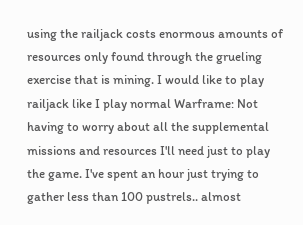using the railjack costs enormous amounts of resources only found through the grueling exercise that is mining. I would like to play railjack like I play normal Warframe: Not having to worry about all the supplemental missions and resources I'll need just to play the game. I've spent an hour just trying to gather less than 100 pustrels.. almost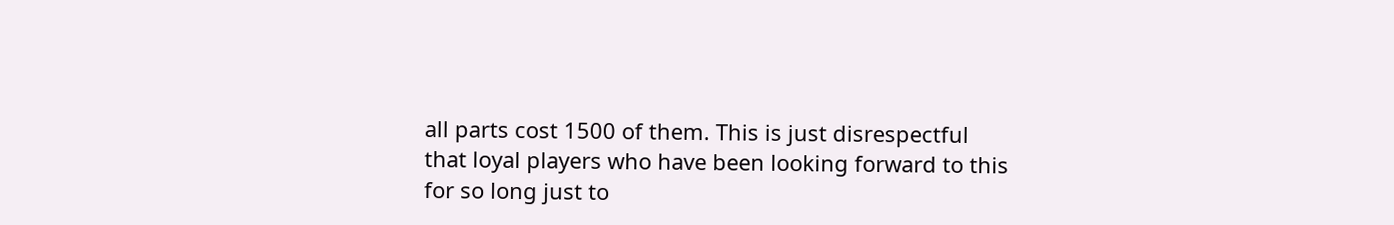all parts cost 1500 of them. This is just disrespectful that loyal players who have been looking forward to this for so long just to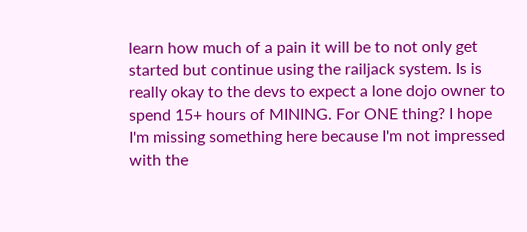learn how much of a pain it will be to not only get started but continue using the railjack system. Is is really okay to the devs to expect a lone dojo owner to spend 15+ hours of MINING. For ONE thing? I hope I'm missing something here because I'm not impressed with the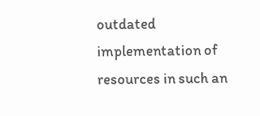outdated implementation of resources in such an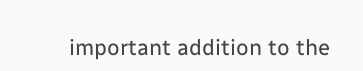important addition to the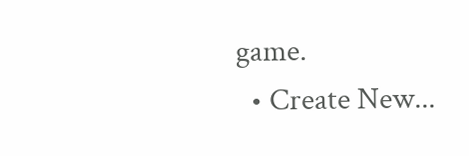game.
  • Create New...